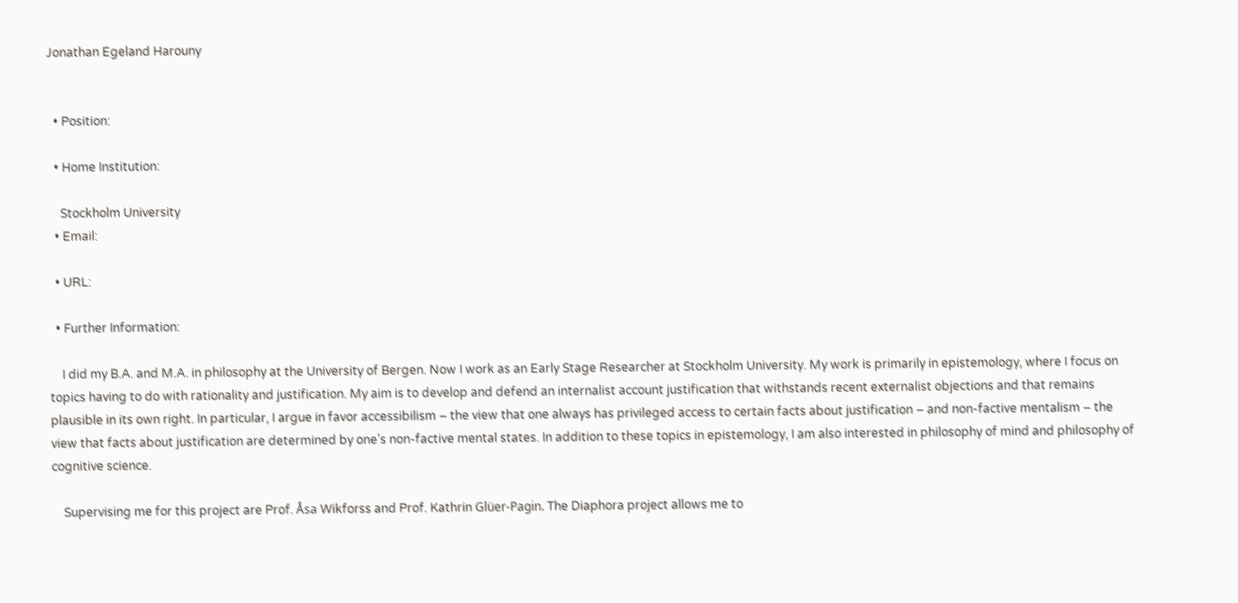Jonathan Egeland Harouny


  • Position:

  • Home Institution:

    Stockholm University
  • Email:

  • URL:

  • Further Information:

    I did my B.A. and M.A. in philosophy at the University of Bergen. Now I work as an Early Stage Researcher at Stockholm University. My work is primarily in epistemology, where I focus on topics having to do with rationality and justification. My aim is to develop and defend an internalist account justification that withstands recent externalist objections and that remains plausible in its own right. In particular, I argue in favor accessibilism – the view that one always has privileged access to certain facts about justification – and non-factive mentalism – the view that facts about justification are determined by one’s non-factive mental states. In addition to these topics in epistemology, I am also interested in philosophy of mind and philosophy of cognitive science.

    Supervising me for this project are Prof. Åsa Wikforss and Prof. Kathrin Glüer-Pagin. The Diaphora project allows me to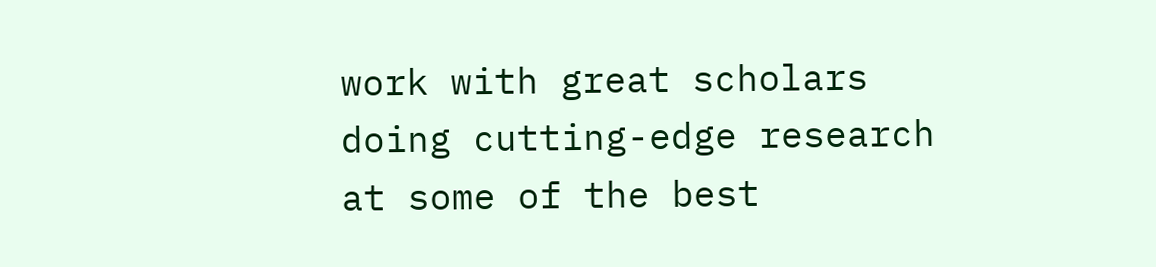work with great scholars doing cutting-edge research at some of the best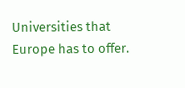Universities that Europe has to offer.